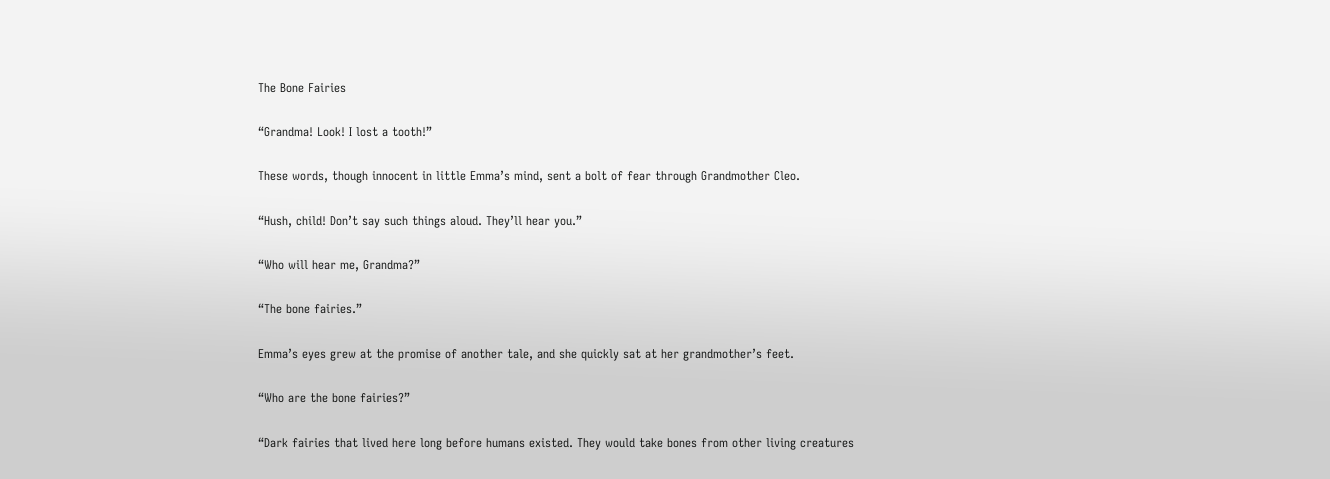The Bone Fairies

“Grandma! Look! I lost a tooth!”

These words, though innocent in little Emma’s mind, sent a bolt of fear through Grandmother Cleo.

“Hush, child! Don’t say such things aloud. They’ll hear you.”

“Who will hear me, Grandma?”

“The bone fairies.”

Emma’s eyes grew at the promise of another tale, and she quickly sat at her grandmother’s feet.

“Who are the bone fairies?”

“Dark fairies that lived here long before humans existed. They would take bones from other living creatures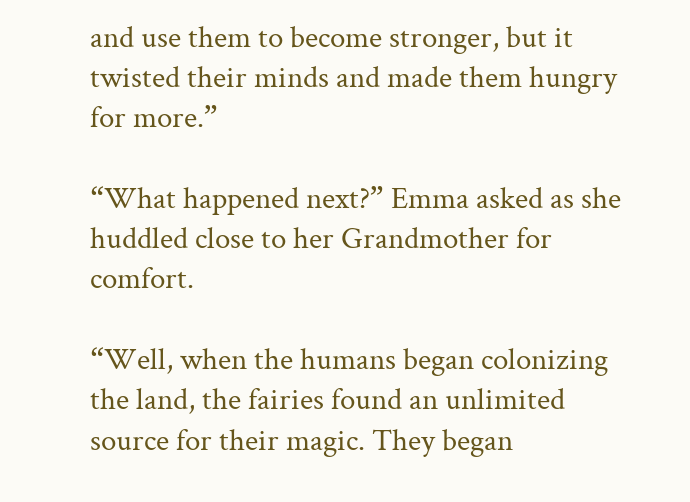and use them to become stronger, but it twisted their minds and made them hungry for more.”

“What happened next?” Emma asked as she huddled close to her Grandmother for comfort.

“Well, when the humans began colonizing the land, the fairies found an unlimited source for their magic. They began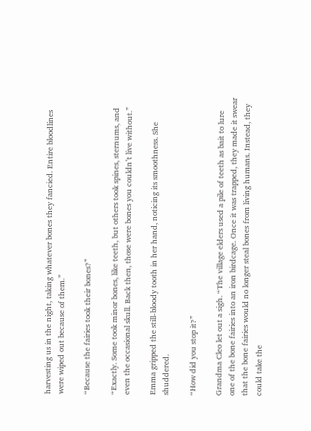harvesting us in the night, taking whatever bones they fancied. Entire bloodlines were wiped out because of them.”

“Because the fairies took their bones?”

“Exactly. Some took minor bones, like teeth, but others took spines, sternums, and even the occasional skull. Back then, those were bones you couldn’t live without.”

Emma gripped the still-bloody tooth in her hand, noticing its smoothness. She shuddered.

“How did you stop it?”

Grandma Cleo let out a sigh. “The village elders used a pile of teeth as bait to lure one of the bone fairies into an iron birdcage. Once it was trapped, they made it swear that the bone fairies would no longer steal bones from living humans. Instead, they could take the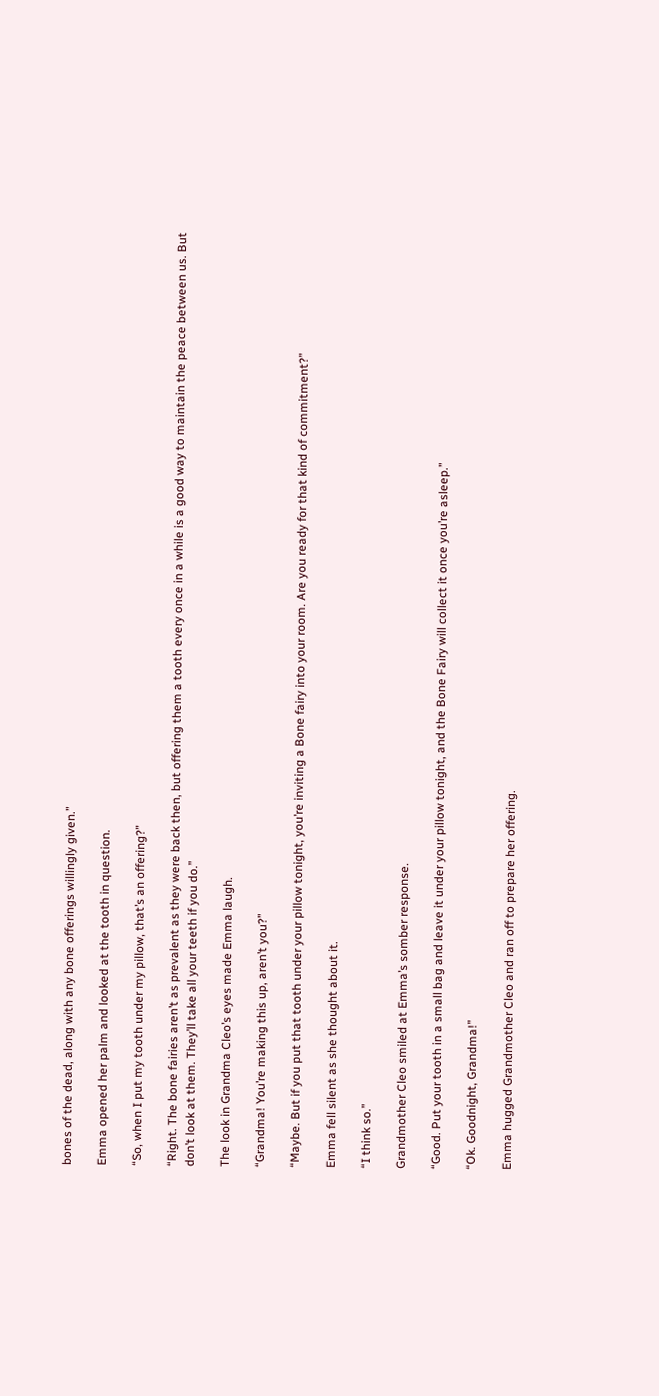bones of the dead, along with any bone offerings willingly given.”

Emma opened her palm and looked at the tooth in question.

“So, when I put my tooth under my pillow, that’s an offering?”

“Right. The bone fairies aren’t as prevalent as they were back then, but offering them a tooth every once in a while is a good way to maintain the peace between us. But don’t look at them. They’ll take all your teeth if you do.”

The look in Grandma Cleo’s eyes made Emma laugh.

“Grandma! You’re making this up, aren’t you?”

“Maybe. But if you put that tooth under your pillow tonight, you’re inviting a Bone fairy into your room. Are you ready for that kind of commitment?”

Emma fell silent as she thought about it.

“I think so.”

Grandmother Cleo smiled at Emma’s somber response.

“Good. Put your tooth in a small bag and leave it under your pillow tonight, and the Bone Fairy will collect it once you’re asleep.”

“Ok. Goodnight, Grandma!”

Emma hugged Grandmother Cleo and ran off to prepare her offering.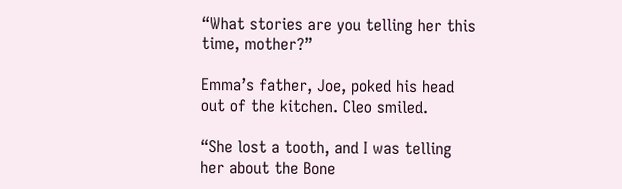“What stories are you telling her this time, mother?”

Emma’s father, Joe, poked his head out of the kitchen. Cleo smiled.

“She lost a tooth, and I was telling her about the Bone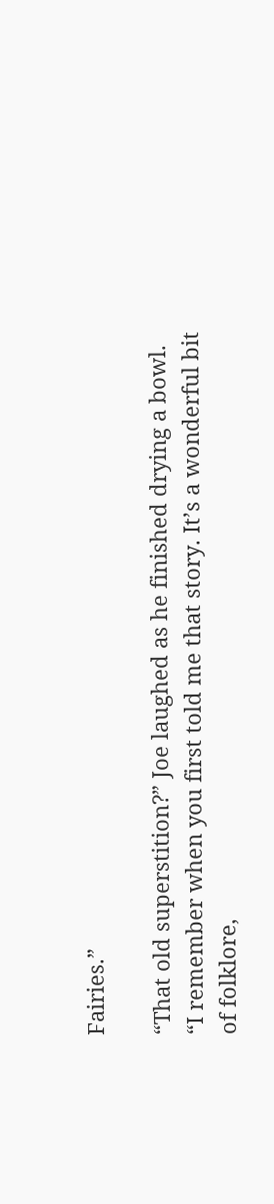Fairies.”

“That old superstition?” Joe laughed as he finished drying a bowl. “I remember when you first told me that story. It’s a wonderful bit of folklore,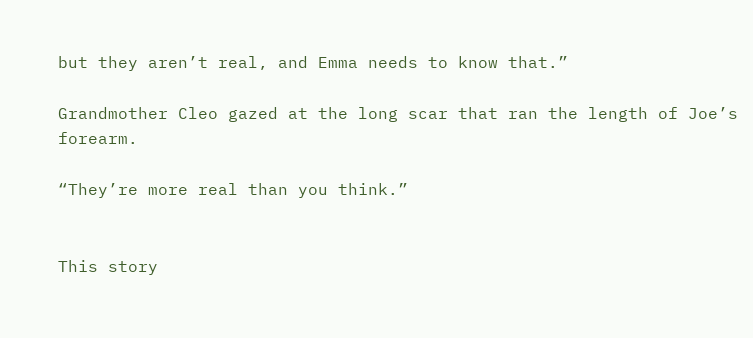but they aren’t real, and Emma needs to know that.”

Grandmother Cleo gazed at the long scar that ran the length of Joe’s forearm.

“They’re more real than you think.”


This story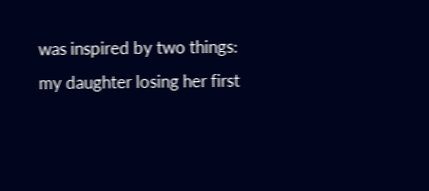was inspired by two things: my daughter losing her first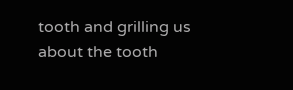tooth and grilling us about the tooth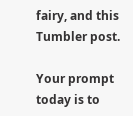fairy, and this Tumbler post.

Your prompt today is to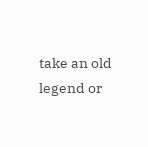take an old legend or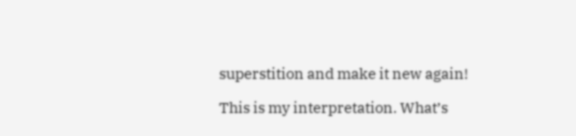superstition and make it new again!

This is my interpretation. What’s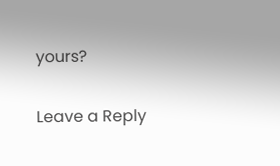yours?

Leave a Reply